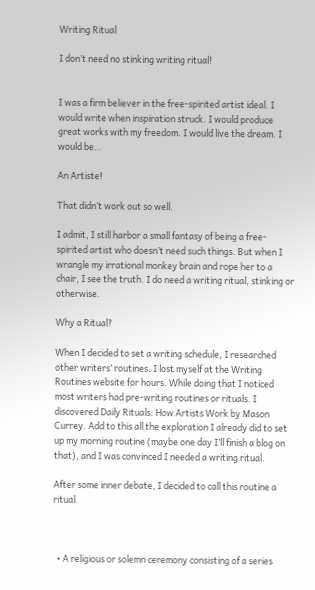Writing Ritual

I don’t need no stinking writing ritual!


I was a firm believer in the free-spirited artist ideal. I would write when inspiration struck. I would produce great works with my freedom. I would live the dream. I would be…

An Artiste!

That didn’t work out so well.

I admit, I still harbor a small fantasy of being a free-spirited artist who doesn’t need such things. But when I wrangle my irrational monkey brain and rope her to a chair, I see the truth. I do need a writing ritual, stinking or otherwise.

Why a Ritual?

When I decided to set a writing schedule, I researched other writers’ routines. I lost myself at the Writing Routines website for hours. While doing that I noticed most writers had pre-writing routines or rituals. I discovered Daily Rituals: How Artists Work by Mason Currey. Add to this all the exploration I already did to set up my morning routine (maybe one day I’ll finish a blog on that), and I was convinced I needed a writing ritual.

After some inner debate, I decided to call this routine a ritual.



  • A religious or solemn ceremony consisting of a series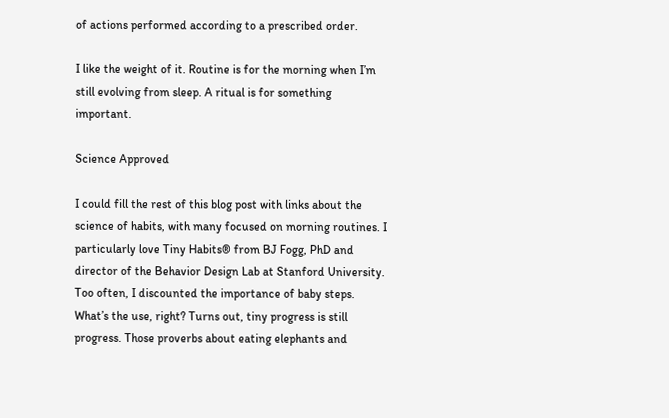of actions performed according to a prescribed order.

I like the weight of it. Routine is for the morning when I’m still evolving from sleep. A ritual is for something important.

Science Approved

I could fill the rest of this blog post with links about the science of habits, with many focused on morning routines. I particularly love Tiny Habits® from BJ Fogg, PhD and director of the Behavior Design Lab at Stanford University. Too often, I discounted the importance of baby steps. What’s the use, right? Turns out, tiny progress is still progress. Those proverbs about eating elephants and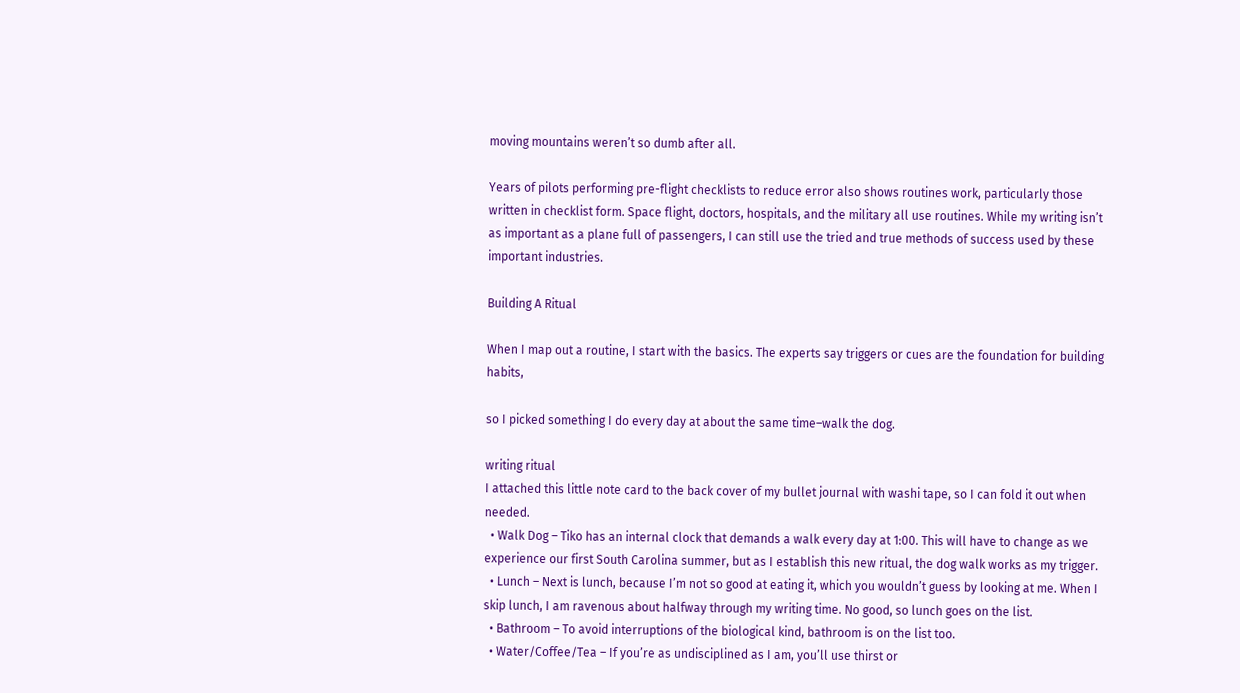moving mountains weren’t so dumb after all.

Years of pilots performing pre-flight checklists to reduce error also shows routines work, particularly those written in checklist form. Space flight, doctors, hospitals, and the military all use routines. While my writing isn’t as important as a plane full of passengers, I can still use the tried and true methods of success used by these important industries.

Building A Ritual

When I map out a routine, I start with the basics. The experts say triggers or cues are the foundation for building habits,

so I picked something I do every day at about the same time–walk the dog.

writing ritual
I attached this little note card to the back cover of my bullet journal with washi tape, so I can fold it out when needed.
  • Walk Dog – Tiko has an internal clock that demands a walk every day at 1:00. This will have to change as we experience our first South Carolina summer, but as I establish this new ritual, the dog walk works as my trigger.
  • Lunch – Next is lunch, because I’m not so good at eating it, which you wouldn’t guess by looking at me. When I skip lunch, I am ravenous about halfway through my writing time. No good, so lunch goes on the list.
  • Bathroom – To avoid interruptions of the biological kind, bathroom is on the list too.
  • Water/Coffee/Tea – If you’re as undisciplined as I am, you’ll use thirst or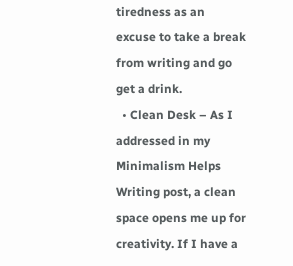tiredness as an excuse to take a break from writing and go get a drink.
  • Clean Desk – As I addressed in my Minimalism Helps Writing post, a clean space opens me up for creativity. If I have a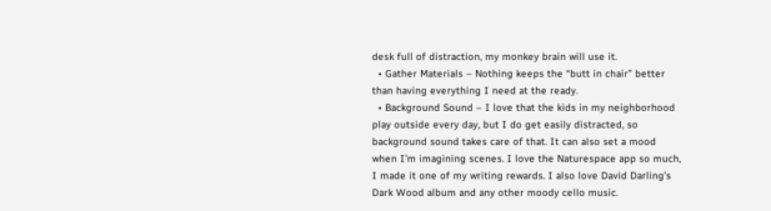desk full of distraction, my monkey brain will use it.
  • Gather Materials – Nothing keeps the “butt in chair” better than having everything I need at the ready.
  • Background Sound – I love that the kids in my neighborhood play outside every day, but I do get easily distracted, so background sound takes care of that. It can also set a mood when I’m imagining scenes. I love the Naturespace app so much, I made it one of my writing rewards. I also love David Darling’s Dark Wood album and any other moody cello music.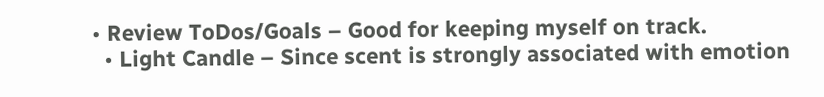• Review ToDos/Goals – Good for keeping myself on track.
  • Light Candle – Since scent is strongly associated with emotion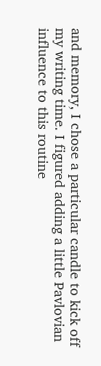and memory, I chose a particular candle to kick off my writing time. I figured adding a little Pavlovian influence to this routine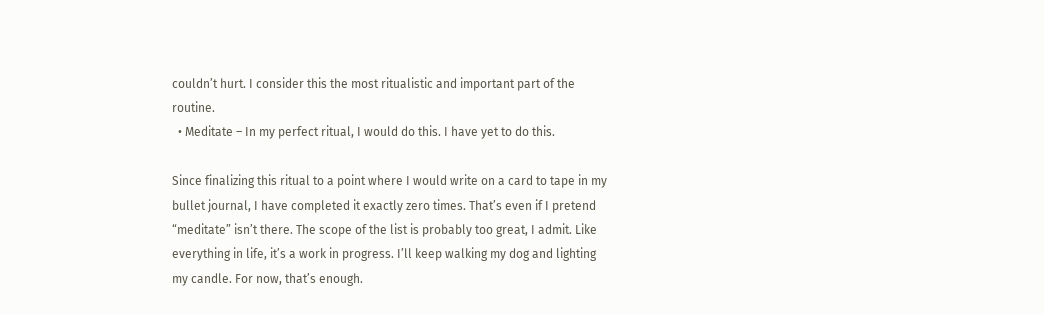couldn’t hurt. I consider this the most ritualistic and important part of the routine.
  • Meditate – In my perfect ritual, I would do this. I have yet to do this.

Since finalizing this ritual to a point where I would write on a card to tape in my bullet journal, I have completed it exactly zero times. That’s even if I pretend “meditate” isn’t there. The scope of the list is probably too great, I admit. Like everything in life, it’s a work in progress. I’ll keep walking my dog and lighting my candle. For now, that’s enough.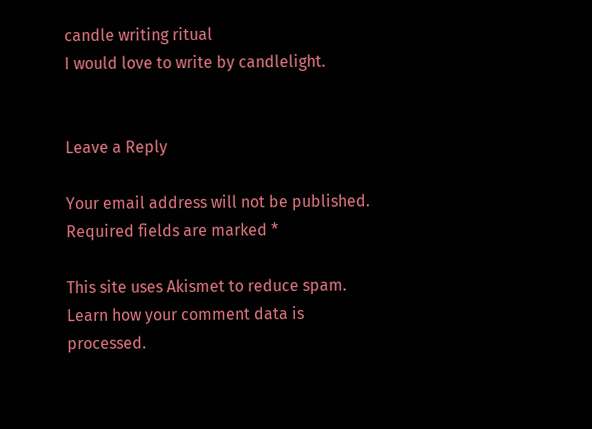candle writing ritual
I would love to write by candlelight.


Leave a Reply

Your email address will not be published. Required fields are marked *

This site uses Akismet to reduce spam. Learn how your comment data is processed.